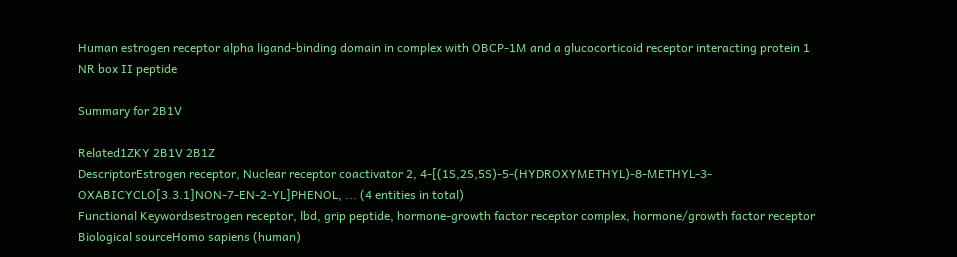Human estrogen receptor alpha ligand-binding domain in complex with OBCP-1M and a glucocorticoid receptor interacting protein 1 NR box II peptide

Summary for 2B1V

Related1ZKY 2B1V 2B1Z
DescriptorEstrogen receptor, Nuclear receptor coactivator 2, 4-[(1S,2S,5S)-5-(HYDROXYMETHYL)-8-METHYL-3-OXABICYCLO[3.3.1]NON-7-EN-2-YL]PHENOL, ... (4 entities in total)
Functional Keywordsestrogen receptor, lbd, grip peptide, hormone-growth factor receptor complex, hormone/growth factor receptor
Biological sourceHomo sapiens (human)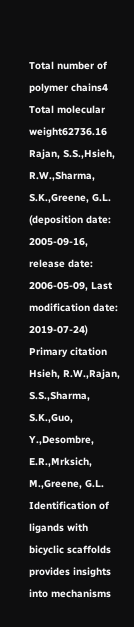Total number of polymer chains4
Total molecular weight62736.16
Rajan, S.S.,Hsieh, R.W.,Sharma, S.K.,Greene, G.L. (deposition date: 2005-09-16, release date: 2006-05-09, Last modification date: 2019-07-24)
Primary citation
Hsieh, R.W.,Rajan, S.S.,Sharma, S.K.,Guo, Y.,Desombre, E.R.,Mrksich, M.,Greene, G.L.
Identification of ligands with bicyclic scaffolds provides insights into mechanisms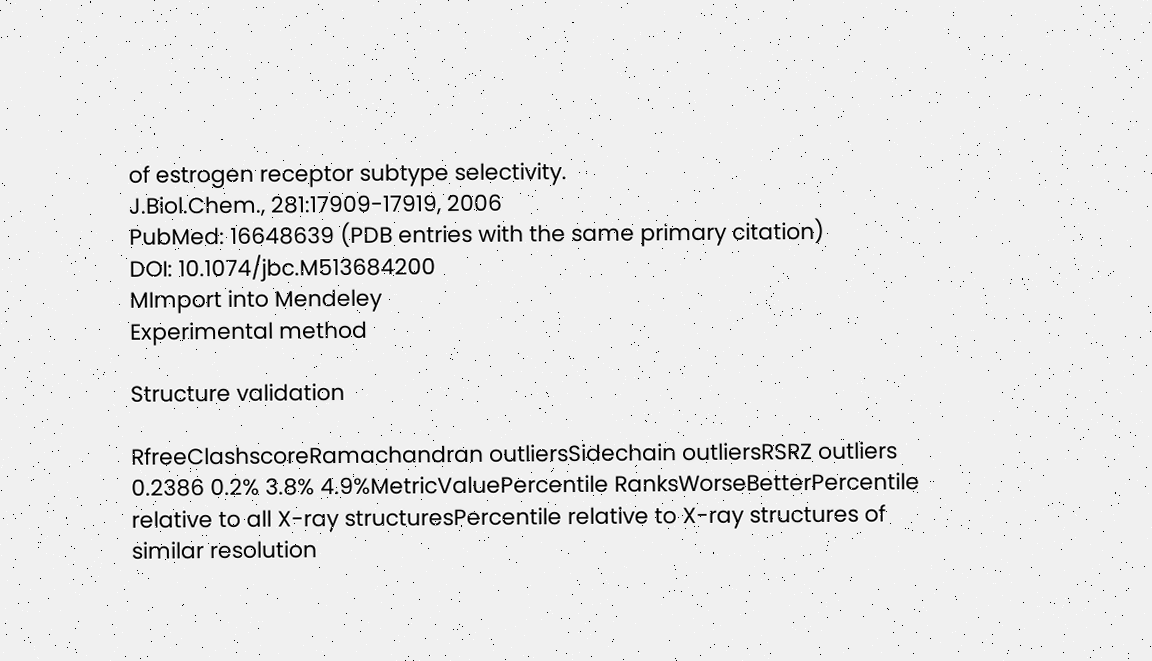of estrogen receptor subtype selectivity.
J.Biol.Chem., 281:17909-17919, 2006
PubMed: 16648639 (PDB entries with the same primary citation)
DOI: 10.1074/jbc.M513684200
MImport into Mendeley
Experimental method

Structure validation

RfreeClashscoreRamachandran outliersSidechain outliersRSRZ outliers 0.2386 0.2% 3.8% 4.9%MetricValuePercentile RanksWorseBetterPercentile relative to all X-ray structuresPercentile relative to X-ray structures of similar resolution